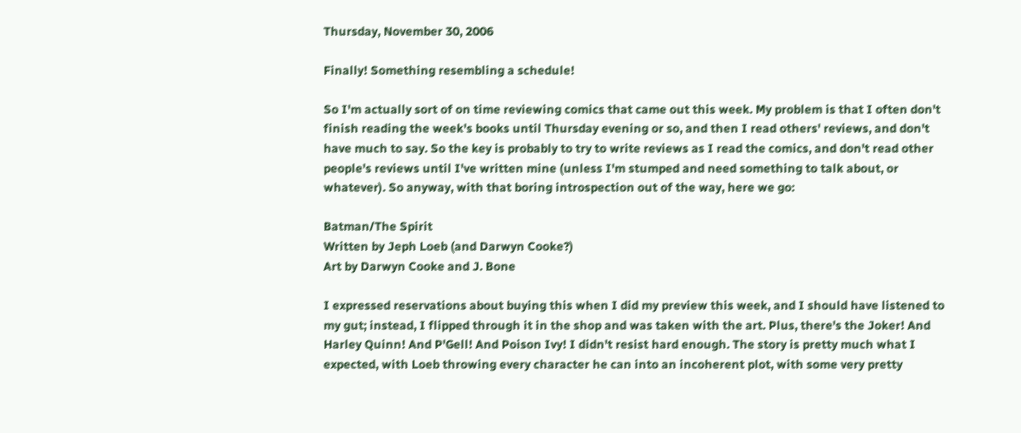Thursday, November 30, 2006

Finally! Something resembling a schedule!

So I'm actually sort of on time reviewing comics that came out this week. My problem is that I often don't finish reading the week's books until Thursday evening or so, and then I read others' reviews, and don't have much to say. So the key is probably to try to write reviews as I read the comics, and don't read other people's reviews until I've written mine (unless I'm stumped and need something to talk about, or whatever). So anyway, with that boring introspection out of the way, here we go:

Batman/The Spirit
Written by Jeph Loeb (and Darwyn Cooke?)
Art by Darwyn Cooke and J. Bone

I expressed reservations about buying this when I did my preview this week, and I should have listened to my gut; instead, I flipped through it in the shop and was taken with the art. Plus, there's the Joker! And Harley Quinn! And P'Gell! And Poison Ivy! I didn't resist hard enough. The story is pretty much what I expected, with Loeb throwing every character he can into an incoherent plot, with some very pretty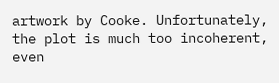artwork by Cooke. Unfortunately, the plot is much too incoherent, even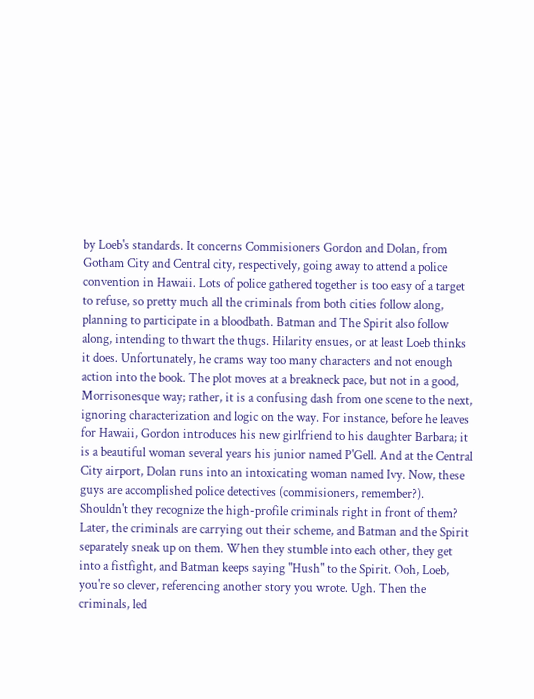by Loeb's standards. It concerns Commisioners Gordon and Dolan, from Gotham City and Central city, respectively, going away to attend a police convention in Hawaii. Lots of police gathered together is too easy of a target to refuse, so pretty much all the criminals from both cities follow along, planning to participate in a bloodbath. Batman and The Spirit also follow along, intending to thwart the thugs. Hilarity ensues, or at least Loeb thinks it does. Unfortunately, he crams way too many characters and not enough action into the book. The plot moves at a breakneck pace, but not in a good, Morrisonesque way; rather, it is a confusing dash from one scene to the next, ignoring characterization and logic on the way. For instance, before he leaves for Hawaii, Gordon introduces his new girlfriend to his daughter Barbara; it is a beautiful woman several years his junior named P'Gell. And at the Central City airport, Dolan runs into an intoxicating woman named Ivy. Now, these guys are accomplished police detectives (commisioners, remember?). Shouldn't they recognize the high-profile criminals right in front of them? Later, the criminals are carrying out their scheme, and Batman and the Spirit separately sneak up on them. When they stumble into each other, they get into a fistfight, and Batman keeps saying "Hush" to the Spirit. Ooh, Loeb, you're so clever, referencing another story you wrote. Ugh. Then the criminals, led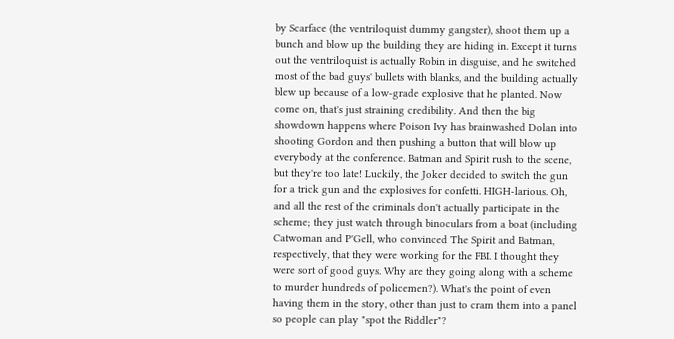by Scarface (the ventriloquist dummy gangster), shoot them up a bunch and blow up the building they are hiding in. Except it turns out the ventriloquist is actually Robin in disguise, and he switched most of the bad guys' bullets with blanks, and the building actually blew up because of a low-grade explosive that he planted. Now come on, that's just straining credibility. And then the big showdown happens where Poison Ivy has brainwashed Dolan into shooting Gordon and then pushing a button that will blow up everybody at the conference. Batman and Spirit rush to the scene, but they're too late! Luckily, the Joker decided to switch the gun for a trick gun and the explosives for confetti. HIGH-larious. Oh, and all the rest of the criminals don't actually participate in the scheme; they just watch through binoculars from a boat (including Catwoman and P'Gell, who convinced The Spirit and Batman, respectively, that they were working for the FBI. I thought they were sort of good guys. Why are they going along with a scheme to murder hundreds of policemen?). What's the point of even having them in the story, other than just to cram them into a panel so people can play "spot the Riddler"?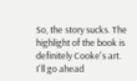So, the story sucks. The highlight of the book is definitely Cooke's art. I'll go ahead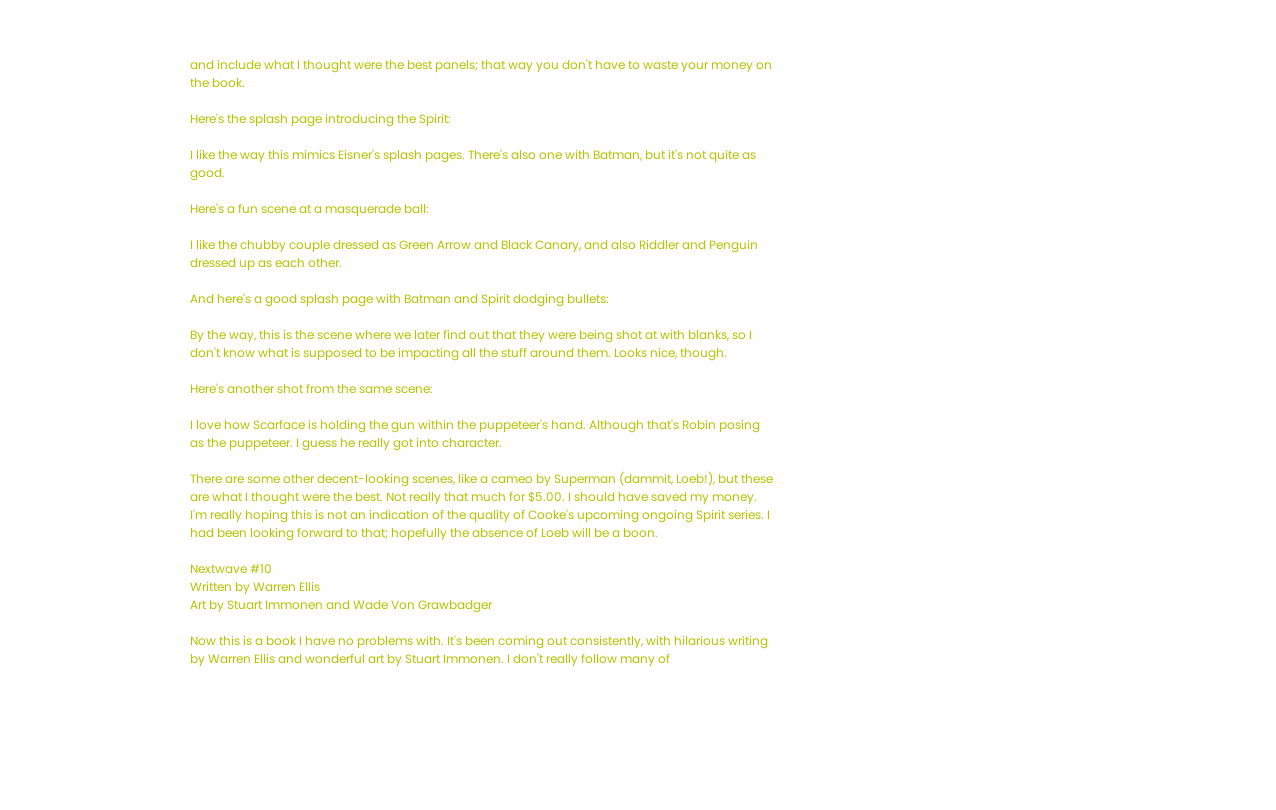and include what I thought were the best panels; that way you don't have to waste your money on the book.

Here's the splash page introducing the Spirit:

I like the way this mimics Eisner's splash pages. There's also one with Batman, but it's not quite as good.

Here's a fun scene at a masquerade ball:

I like the chubby couple dressed as Green Arrow and Black Canary, and also Riddler and Penguin dressed up as each other.

And here's a good splash page with Batman and Spirit dodging bullets:

By the way, this is the scene where we later find out that they were being shot at with blanks, so I don't know what is supposed to be impacting all the stuff around them. Looks nice, though.

Here's another shot from the same scene:

I love how Scarface is holding the gun within the puppeteer's hand. Although that's Robin posing as the puppeteer. I guess he really got into character.

There are some other decent-looking scenes, like a cameo by Superman (dammit, Loeb!), but these are what I thought were the best. Not really that much for $5.00. I should have saved my money. I'm really hoping this is not an indication of the quality of Cooke's upcoming ongoing Spirit series. I had been looking forward to that; hopefully the absence of Loeb will be a boon.

Nextwave #10
Written by Warren Ellis
Art by Stuart Immonen and Wade Von Grawbadger

Now this is a book I have no problems with. It's been coming out consistently, with hilarious writing by Warren Ellis and wonderful art by Stuart Immonen. I don't really follow many of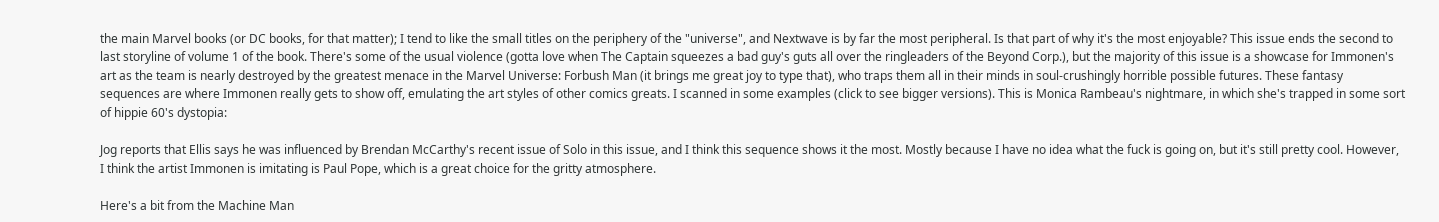the main Marvel books (or DC books, for that matter); I tend to like the small titles on the periphery of the "universe", and Nextwave is by far the most peripheral. Is that part of why it's the most enjoyable? This issue ends the second to last storyline of volume 1 of the book. There's some of the usual violence (gotta love when The Captain squeezes a bad guy's guts all over the ringleaders of the Beyond Corp.), but the majority of this issue is a showcase for Immonen's art as the team is nearly destroyed by the greatest menace in the Marvel Universe: Forbush Man (it brings me great joy to type that), who traps them all in their minds in soul-crushingly horrible possible futures. These fantasy sequences are where Immonen really gets to show off, emulating the art styles of other comics greats. I scanned in some examples (click to see bigger versions). This is Monica Rambeau's nightmare, in which she's trapped in some sort of hippie 60's dystopia:

Jog reports that Ellis says he was influenced by Brendan McCarthy's recent issue of Solo in this issue, and I think this sequence shows it the most. Mostly because I have no idea what the fuck is going on, but it's still pretty cool. However, I think the artist Immonen is imitating is Paul Pope, which is a great choice for the gritty atmosphere.

Here's a bit from the Machine Man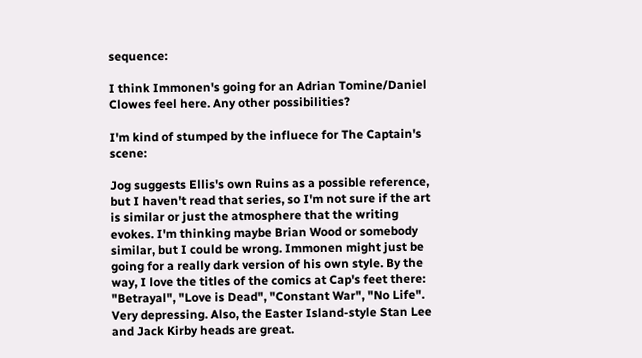sequence:

I think Immonen's going for an Adrian Tomine/Daniel Clowes feel here. Any other possibilities?

I'm kind of stumped by the influece for The Captain's scene:

Jog suggests Ellis's own Ruins as a possible reference, but I haven't read that series, so I'm not sure if the art is similar or just the atmosphere that the writing evokes. I'm thinking maybe Brian Wood or somebody similar, but I could be wrong. Immonen might just be going for a really dark version of his own style. By the way, I love the titles of the comics at Cap's feet there: "Betrayal", "Love is Dead", "Constant War", "No Life". Very depressing. Also, the Easter Island-style Stan Lee and Jack Kirby heads are great.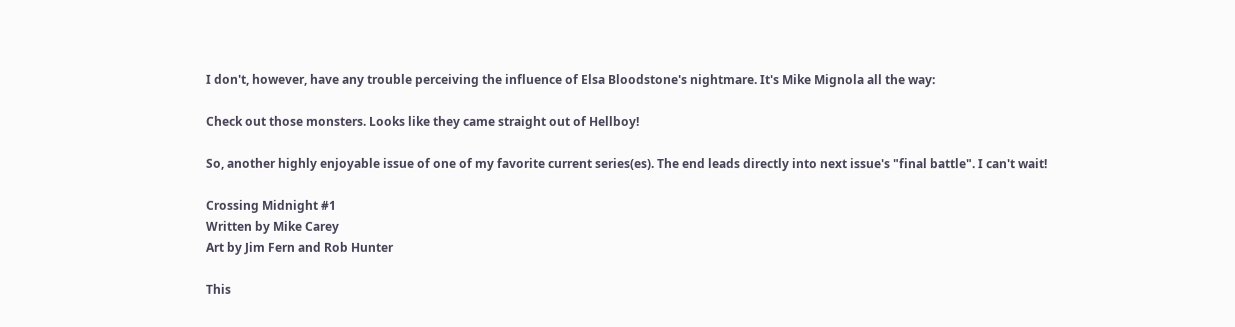I don't, however, have any trouble perceiving the influence of Elsa Bloodstone's nightmare. It's Mike Mignola all the way:

Check out those monsters. Looks like they came straight out of Hellboy!

So, another highly enjoyable issue of one of my favorite current series(es). The end leads directly into next issue's "final battle". I can't wait!

Crossing Midnight #1
Written by Mike Carey
Art by Jim Fern and Rob Hunter

This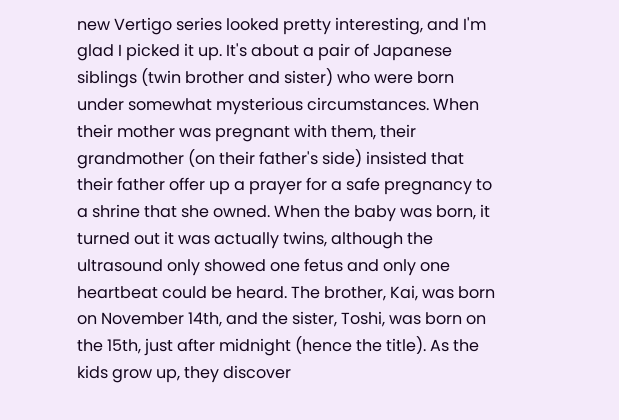new Vertigo series looked pretty interesting, and I'm glad I picked it up. It's about a pair of Japanese siblings (twin brother and sister) who were born under somewhat mysterious circumstances. When their mother was pregnant with them, their grandmother (on their father's side) insisted that their father offer up a prayer for a safe pregnancy to a shrine that she owned. When the baby was born, it turned out it was actually twins, although the ultrasound only showed one fetus and only one heartbeat could be heard. The brother, Kai, was born on November 14th, and the sister, Toshi, was born on the 15th, just after midnight (hence the title). As the kids grow up, they discover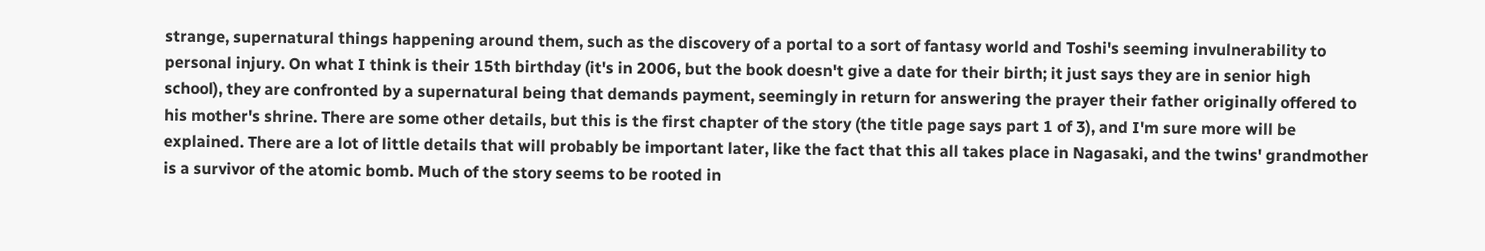strange, supernatural things happening around them, such as the discovery of a portal to a sort of fantasy world and Toshi's seeming invulnerability to personal injury. On what I think is their 15th birthday (it's in 2006, but the book doesn't give a date for their birth; it just says they are in senior high school), they are confronted by a supernatural being that demands payment, seemingly in return for answering the prayer their father originally offered to his mother's shrine. There are some other details, but this is the first chapter of the story (the title page says part 1 of 3), and I'm sure more will be explained. There are a lot of little details that will probably be important later, like the fact that this all takes place in Nagasaki, and the twins' grandmother is a survivor of the atomic bomb. Much of the story seems to be rooted in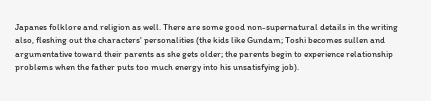Japanes folklore and religion as well. There are some good non-supernatural details in the writing also, fleshing out the characters' personalities (the kids like Gundam; Toshi becomes sullen and argumentative toward their parents as she gets older; the parents begin to experience relationship problems when the father puts too much energy into his unsatisfying job).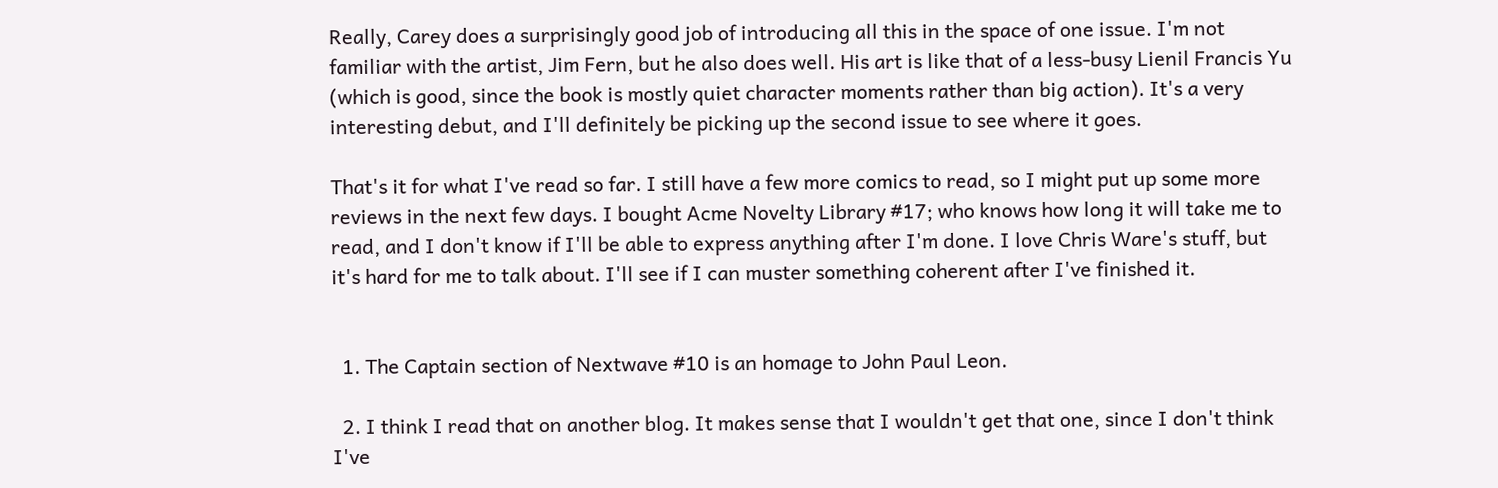Really, Carey does a surprisingly good job of introducing all this in the space of one issue. I'm not familiar with the artist, Jim Fern, but he also does well. His art is like that of a less-busy Lienil Francis Yu (which is good, since the book is mostly quiet character moments rather than big action). It's a very interesting debut, and I'll definitely be picking up the second issue to see where it goes.

That's it for what I've read so far. I still have a few more comics to read, so I might put up some more reviews in the next few days. I bought Acme Novelty Library #17; who knows how long it will take me to read, and I don't know if I'll be able to express anything after I'm done. I love Chris Ware's stuff, but it's hard for me to talk about. I'll see if I can muster something coherent after I've finished it.


  1. The Captain section of Nextwave #10 is an homage to John Paul Leon.

  2. I think I read that on another blog. It makes sense that I wouldn't get that one, since I don't think I've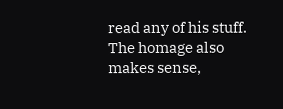read any of his stuff. The homage also makes sense,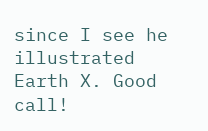since I see he illustrated Earth X. Good call!